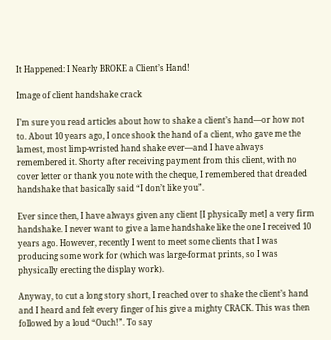It Happened: I Nearly BROKE a Client’s Hand!

Image of client handshake crack

I’m sure you read articles about how to shake a client’s hand—or how not to. About 10 years ago, I once shook the hand of a client, who gave me the lamest, most limp-wristed hand shake ever—and I have always remembered it. Shorty after receiving payment from this client, with no cover letter or thank you note with the cheque, I remembered that dreaded handshake that basically said “I don’t like you”.

Ever since then, I have always given any client [I physically met] a very firm handshake. I never want to give a lame handshake like the one I received 10 years ago. However, recently I went to meet some clients that I was producing some work for (which was large-format prints, so I was physically erecting the display work).

Anyway, to cut a long story short, I reached over to shake the client’s hand and I heard and felt every finger of his give a mighty CRACK. This was then followed by a loud “Ouch!”. To say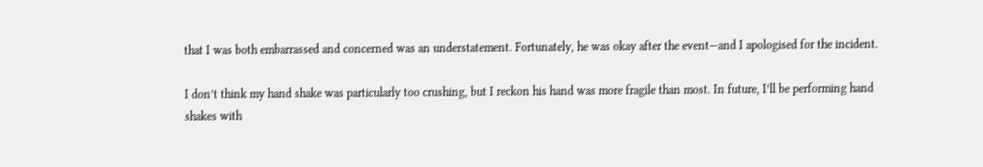that I was both embarrassed and concerned was an understatement. Fortunately, he was okay after the event—and I apologised for the incident.

I don’t think my hand shake was particularly too crushing, but I reckon his hand was more fragile than most. In future, I’ll be performing hand shakes with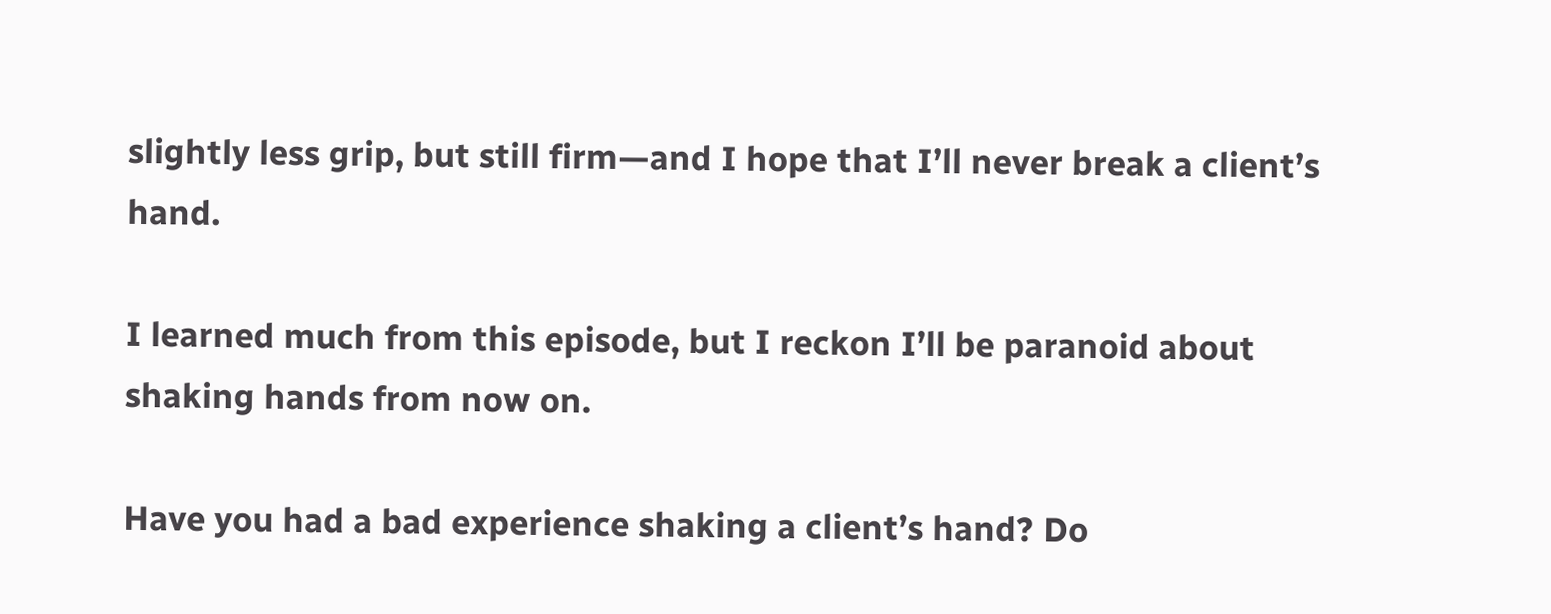slightly less grip, but still firm—and I hope that I’ll never break a client’s hand.

I learned much from this episode, but I reckon I’ll be paranoid about shaking hands from now on.

Have you had a bad experience shaking a client’s hand? Do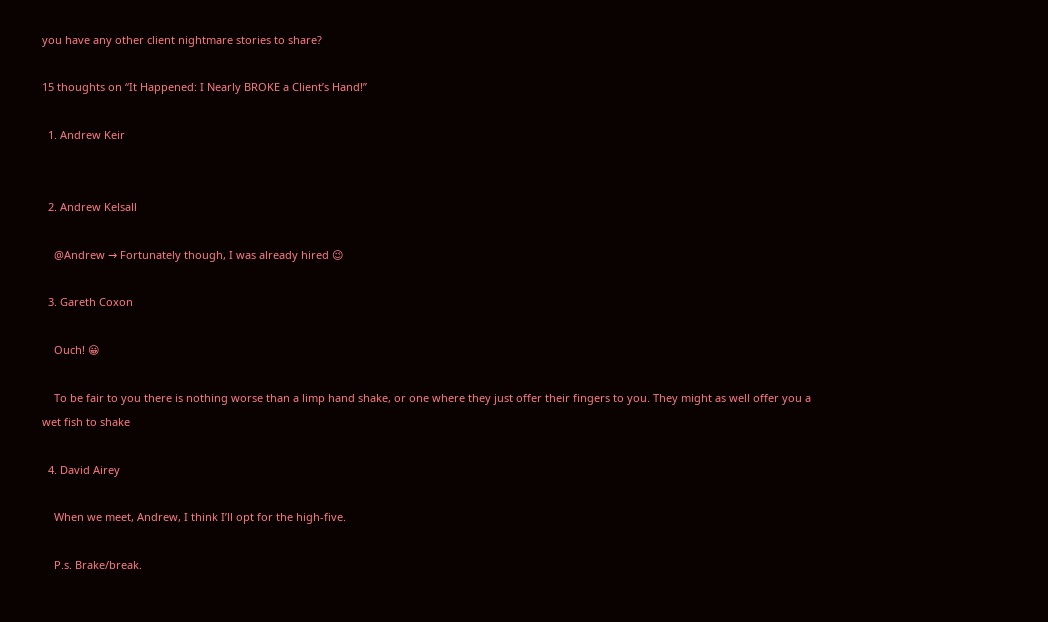you have any other client nightmare stories to share?

15 thoughts on “It Happened: I Nearly BROKE a Client’s Hand!”

  1. Andrew Keir


  2. Andrew Kelsall

    @Andrew → Fortunately though, I was already hired 😉

  3. Gareth Coxon

    Ouch! 😀

    To be fair to you there is nothing worse than a limp hand shake, or one where they just offer their fingers to you. They might as well offer you a wet fish to shake

  4. David Airey

    When we meet, Andrew, I think I’ll opt for the high-five.

    P.s. Brake/break.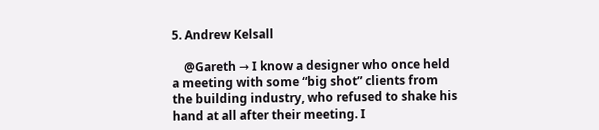5. Andrew Kelsall

    @Gareth → I know a designer who once held a meeting with some “big shot” clients from the building industry, who refused to shake his hand at all after their meeting. I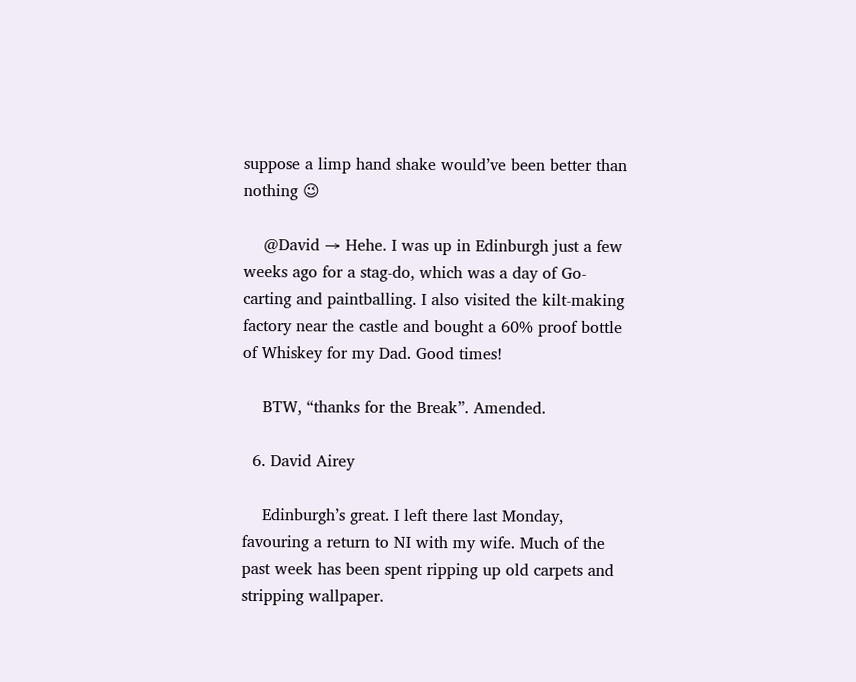suppose a limp hand shake would’ve been better than nothing 😉

    @David → Hehe. I was up in Edinburgh just a few weeks ago for a stag-do, which was a day of Go-carting and paintballing. I also visited the kilt-making factory near the castle and bought a 60% proof bottle of Whiskey for my Dad. Good times!

    BTW, “thanks for the Break”. Amended.

  6. David Airey

    Edinburgh’s great. I left there last Monday, favouring a return to NI with my wife. Much of the past week has been spent ripping up old carpets and stripping wallpaper.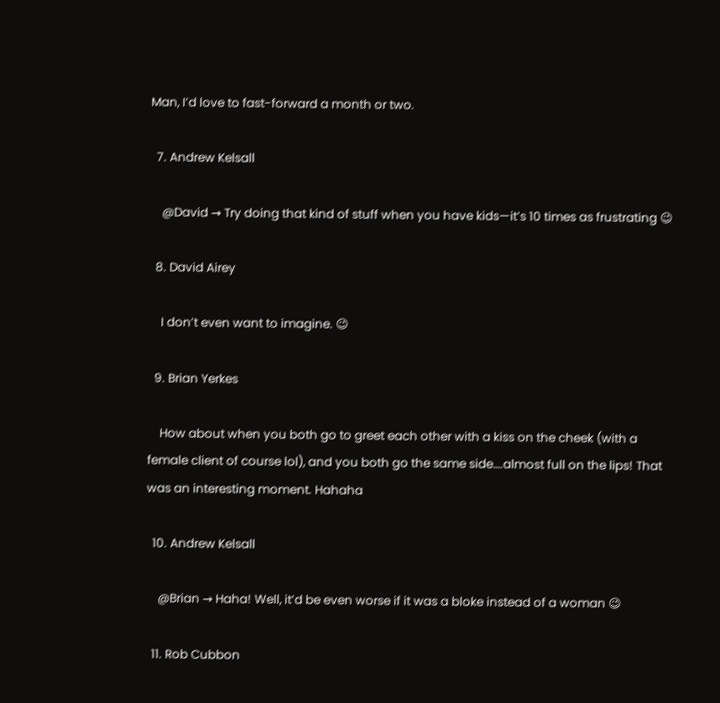Man, I’d love to fast-forward a month or two.

  7. Andrew Kelsall

    @David → Try doing that kind of stuff when you have kids—it’s 10 times as frustrating 😉

  8. David Airey

    I don’t even want to imagine. 😉

  9. Brian Yerkes

    How about when you both go to greet each other with a kiss on the cheek (with a female client of course lol), and you both go the same side….almost full on the lips! That was an interesting moment. Hahaha

  10. Andrew Kelsall

    @Brian → Haha! Well, it’d be even worse if it was a bloke instead of a woman 😉

  11. Rob Cubbon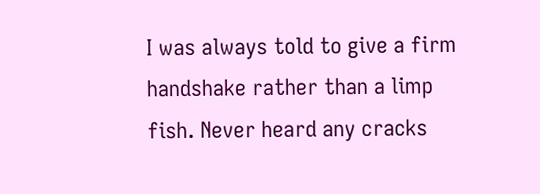I was always told to give a firm handshake rather than a limp fish. Never heard any cracks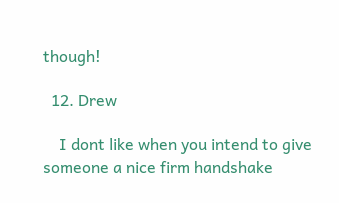though!

  12. Drew

    I dont like when you intend to give someone a nice firm handshake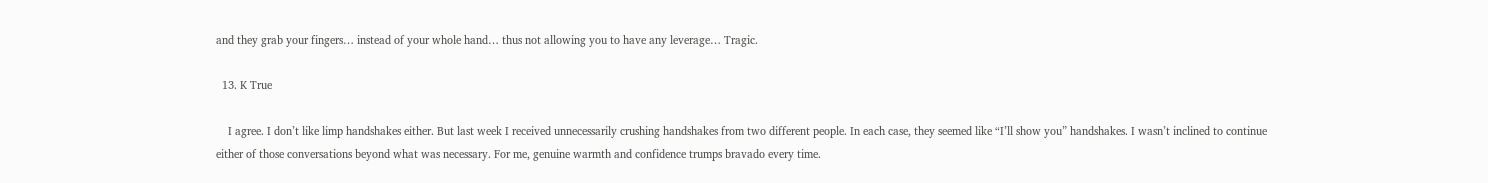and they grab your fingers… instead of your whole hand… thus not allowing you to have any leverage… Tragic.

  13. K True

    I agree. I don’t like limp handshakes either. But last week I received unnecessarily crushing handshakes from two different people. In each case, they seemed like “I’ll show you” handshakes. I wasn’t inclined to continue either of those conversations beyond what was necessary. For me, genuine warmth and confidence trumps bravado every time.